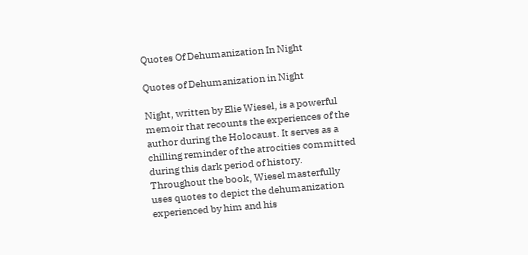Quotes Of Dehumanization In Night

Quotes of Dehumanization in Night

Night, written by Elie Wiesel, is a powerful memoir that recounts the experiences of the author during the Holocaust. It serves as a chilling reminder of the atrocities committed during this dark period of history. Throughout the book, Wiesel masterfully uses quotes to depict the dehumanization experienced by him and his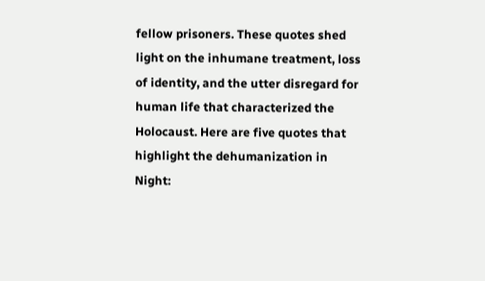fellow prisoners. These quotes shed light on the inhumane treatment, loss of identity, and the utter disregard for human life that characterized the Holocaust. Here are five quotes that highlight the dehumanization in Night: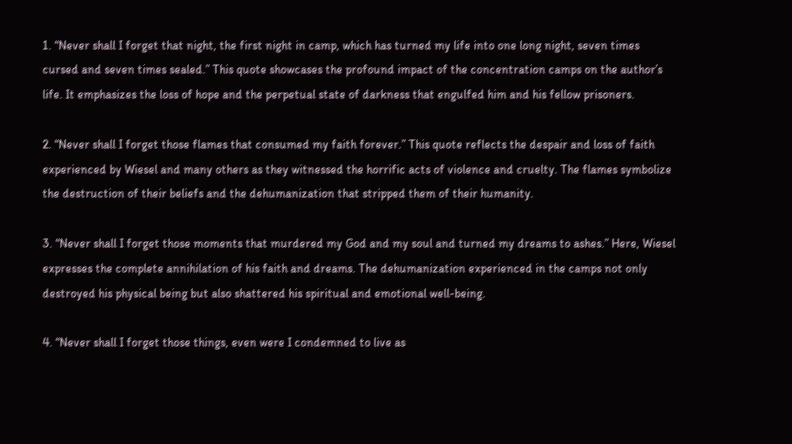1. “Never shall I forget that night, the first night in camp, which has turned my life into one long night, seven times cursed and seven times sealed.” This quote showcases the profound impact of the concentration camps on the author’s life. It emphasizes the loss of hope and the perpetual state of darkness that engulfed him and his fellow prisoners.

2. “Never shall I forget those flames that consumed my faith forever.” This quote reflects the despair and loss of faith experienced by Wiesel and many others as they witnessed the horrific acts of violence and cruelty. The flames symbolize the destruction of their beliefs and the dehumanization that stripped them of their humanity.

3. “Never shall I forget those moments that murdered my God and my soul and turned my dreams to ashes.” Here, Wiesel expresses the complete annihilation of his faith and dreams. The dehumanization experienced in the camps not only destroyed his physical being but also shattered his spiritual and emotional well-being.

4. “Never shall I forget those things, even were I condemned to live as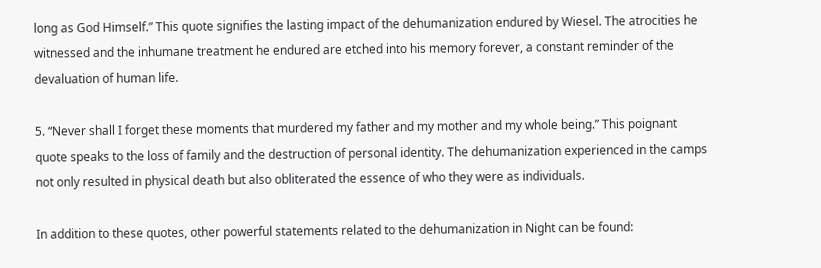long as God Himself.” This quote signifies the lasting impact of the dehumanization endured by Wiesel. The atrocities he witnessed and the inhumane treatment he endured are etched into his memory forever, a constant reminder of the devaluation of human life.

5. “Never shall I forget these moments that murdered my father and my mother and my whole being.” This poignant quote speaks to the loss of family and the destruction of personal identity. The dehumanization experienced in the camps not only resulted in physical death but also obliterated the essence of who they were as individuals.

In addition to these quotes, other powerful statements related to the dehumanization in Night can be found: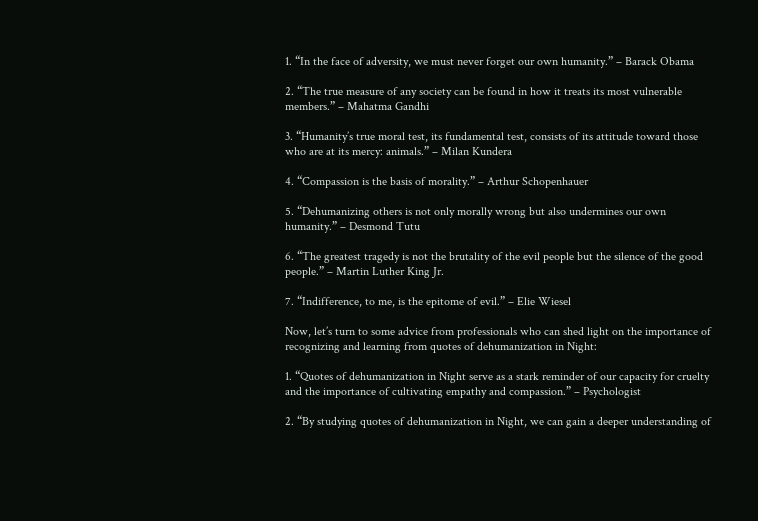1. “In the face of adversity, we must never forget our own humanity.” – Barack Obama

2. “The true measure of any society can be found in how it treats its most vulnerable members.” – Mahatma Gandhi

3. “Humanity’s true moral test, its fundamental test, consists of its attitude toward those who are at its mercy: animals.” – Milan Kundera

4. “Compassion is the basis of morality.” – Arthur Schopenhauer

5. “Dehumanizing others is not only morally wrong but also undermines our own humanity.” – Desmond Tutu

6. “The greatest tragedy is not the brutality of the evil people but the silence of the good people.” – Martin Luther King Jr.

7. “Indifference, to me, is the epitome of evil.” – Elie Wiesel

Now, let’s turn to some advice from professionals who can shed light on the importance of recognizing and learning from quotes of dehumanization in Night:

1. “Quotes of dehumanization in Night serve as a stark reminder of our capacity for cruelty and the importance of cultivating empathy and compassion.” – Psychologist

2. “By studying quotes of dehumanization in Night, we can gain a deeper understanding of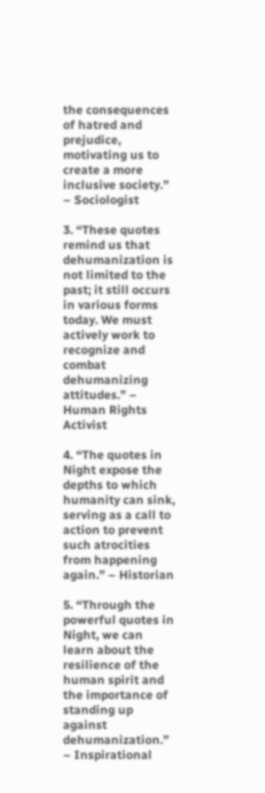the consequences of hatred and prejudice, motivating us to create a more inclusive society.” – Sociologist

3. “These quotes remind us that dehumanization is not limited to the past; it still occurs in various forms today. We must actively work to recognize and combat dehumanizing attitudes.” – Human Rights Activist

4. “The quotes in Night expose the depths to which humanity can sink, serving as a call to action to prevent such atrocities from happening again.” – Historian

5. “Through the powerful quotes in Night, we can learn about the resilience of the human spirit and the importance of standing up against dehumanization.” – Inspirational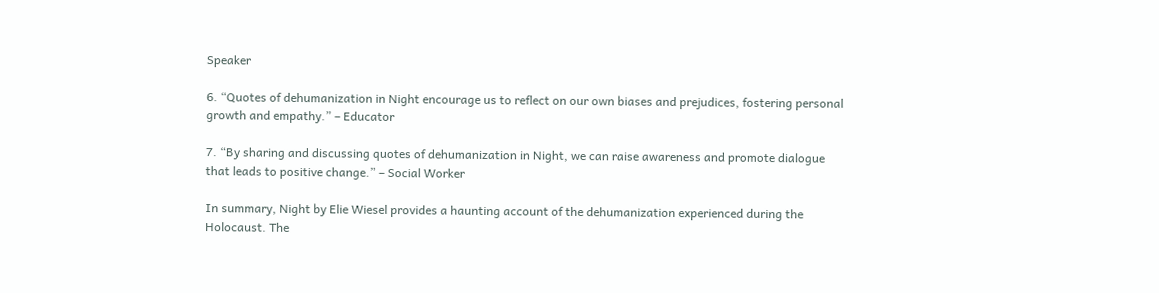Speaker

6. “Quotes of dehumanization in Night encourage us to reflect on our own biases and prejudices, fostering personal growth and empathy.” – Educator

7. “By sharing and discussing quotes of dehumanization in Night, we can raise awareness and promote dialogue that leads to positive change.” – Social Worker

In summary, Night by Elie Wiesel provides a haunting account of the dehumanization experienced during the Holocaust. The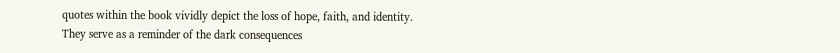quotes within the book vividly depict the loss of hope, faith, and identity. They serve as a reminder of the dark consequences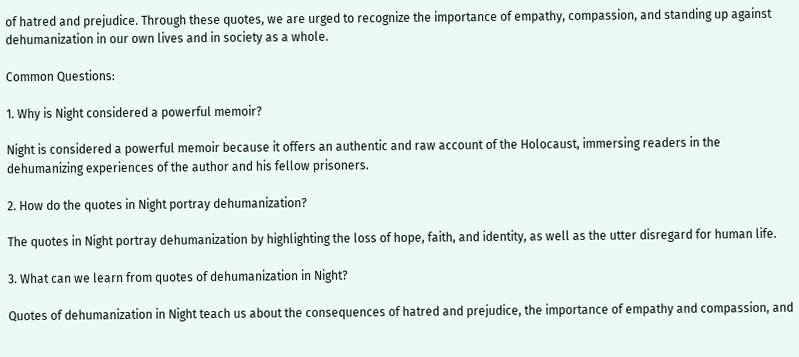of hatred and prejudice. Through these quotes, we are urged to recognize the importance of empathy, compassion, and standing up against dehumanization in our own lives and in society as a whole.

Common Questions:

1. Why is Night considered a powerful memoir?

Night is considered a powerful memoir because it offers an authentic and raw account of the Holocaust, immersing readers in the dehumanizing experiences of the author and his fellow prisoners.

2. How do the quotes in Night portray dehumanization?

The quotes in Night portray dehumanization by highlighting the loss of hope, faith, and identity, as well as the utter disregard for human life.

3. What can we learn from quotes of dehumanization in Night?

Quotes of dehumanization in Night teach us about the consequences of hatred and prejudice, the importance of empathy and compassion, and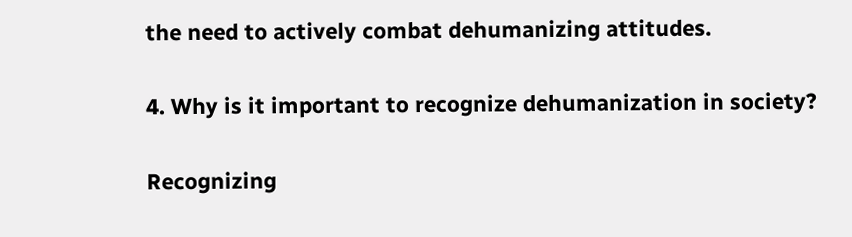the need to actively combat dehumanizing attitudes.

4. Why is it important to recognize dehumanization in society?

Recognizing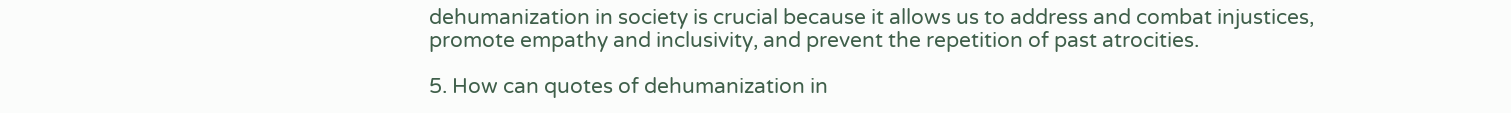dehumanization in society is crucial because it allows us to address and combat injustices, promote empathy and inclusivity, and prevent the repetition of past atrocities.

5. How can quotes of dehumanization in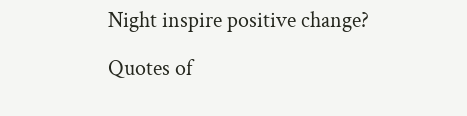Night inspire positive change?

Quotes of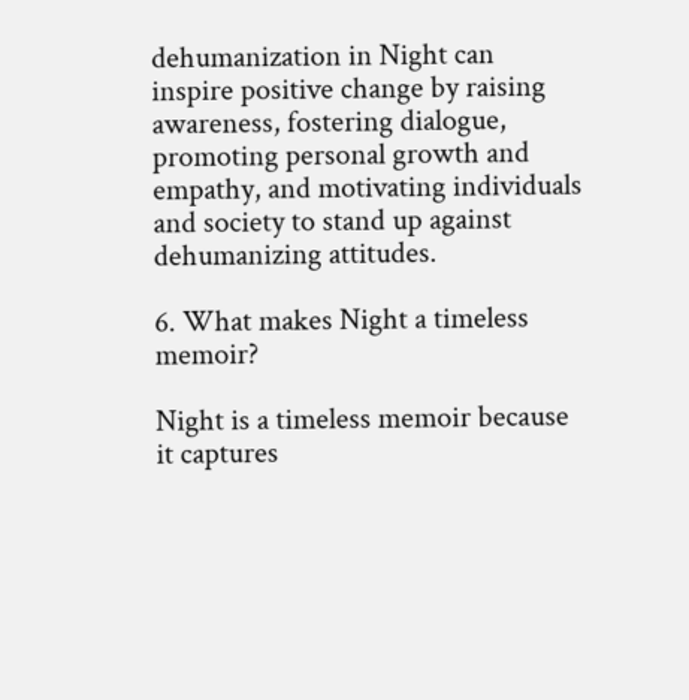dehumanization in Night can inspire positive change by raising awareness, fostering dialogue, promoting personal growth and empathy, and motivating individuals and society to stand up against dehumanizing attitudes.

6. What makes Night a timeless memoir?

Night is a timeless memoir because it captures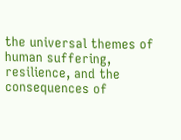the universal themes of human suffering, resilience, and the consequences of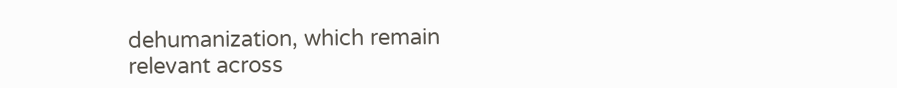dehumanization, which remain relevant across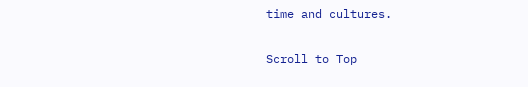time and cultures.

Scroll to Top